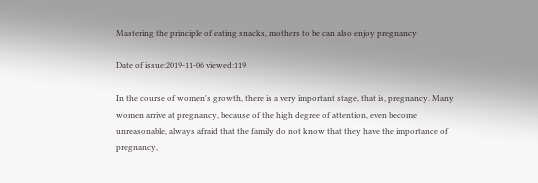Mastering the principle of eating snacks, mothers to be can also enjoy pregnancy

Date of issue:2019-11-06 viewed:119

In the course of women's growth, there is a very important stage, that is, pregnancy. Many women arrive at pregnancy, because of the high degree of attention, even become unreasonable, always afraid that the family do not know that they have the importance of pregnancy,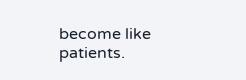become like patients.